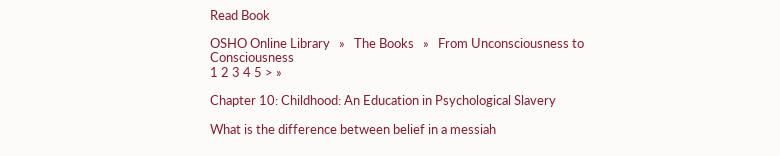Read Book

OSHO Online Library   »   The Books   »   From Unconsciousness to Consciousness
1 2 3 4 5 > »

Chapter 10: Childhood: An Education in Psychological Slavery

What is the difference between belief in a messiah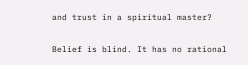and trust in a spiritual master?

Belief is blind. It has no rational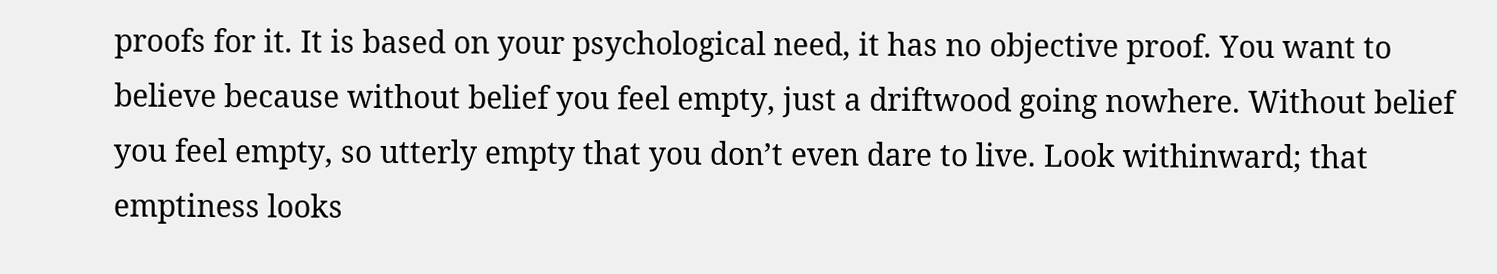proofs for it. It is based on your psychological need, it has no objective proof. You want to believe because without belief you feel empty, just a driftwood going nowhere. Without belief you feel empty, so utterly empty that you don’t even dare to live. Look withinward; that emptiness looks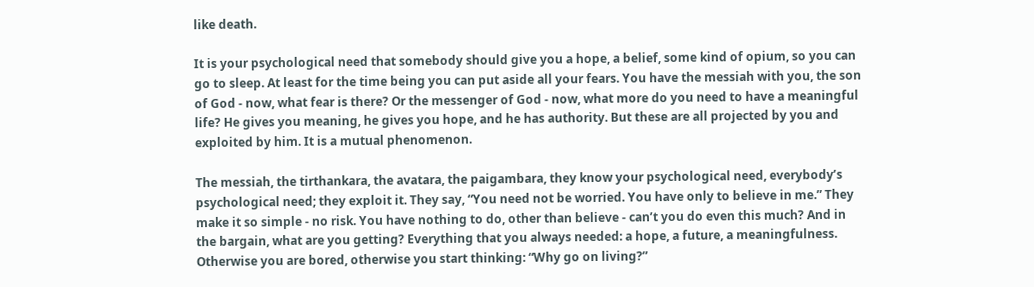like death.

It is your psychological need that somebody should give you a hope, a belief, some kind of opium, so you can go to sleep. At least for the time being you can put aside all your fears. You have the messiah with you, the son of God - now, what fear is there? Or the messenger of God - now, what more do you need to have a meaningful life? He gives you meaning, he gives you hope, and he has authority. But these are all projected by you and exploited by him. It is a mutual phenomenon.

The messiah, the tirthankara, the avatara, the paigambara, they know your psychological need, everybody’s psychological need; they exploit it. They say, “You need not be worried. You have only to believe in me.” They make it so simple - no risk. You have nothing to do, other than believe - can’t you do even this much? And in the bargain, what are you getting? Everything that you always needed: a hope, a future, a meaningfulness. Otherwise you are bored, otherwise you start thinking: “Why go on living?”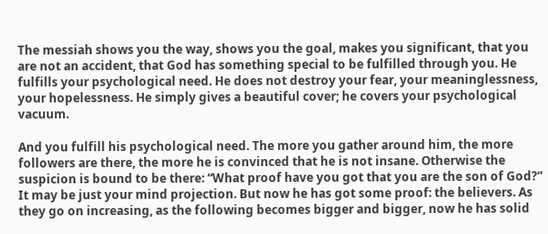The messiah shows you the way, shows you the goal, makes you significant, that you are not an accident, that God has something special to be fulfilled through you. He fulfills your psychological need. He does not destroy your fear, your meaninglessness, your hopelessness. He simply gives a beautiful cover; he covers your psychological vacuum.

And you fulfill his psychological need. The more you gather around him, the more followers are there, the more he is convinced that he is not insane. Otherwise the suspicion is bound to be there: “What proof have you got that you are the son of God?” It may be just your mind projection. But now he has got some proof: the believers. As they go on increasing, as the following becomes bigger and bigger, now he has solid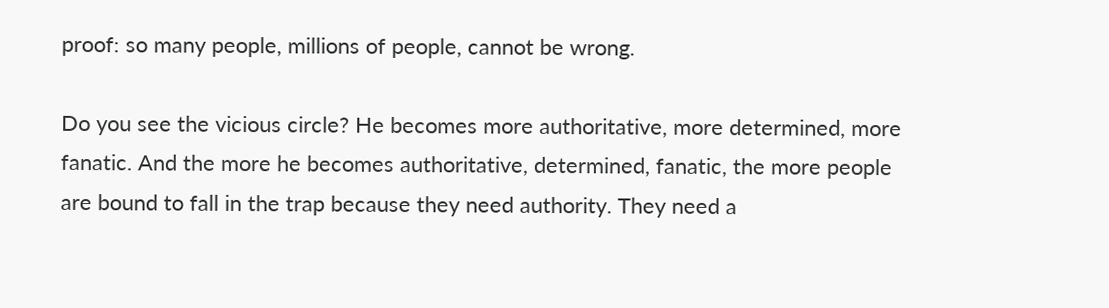proof: so many people, millions of people, cannot be wrong.

Do you see the vicious circle? He becomes more authoritative, more determined, more fanatic. And the more he becomes authoritative, determined, fanatic, the more people are bound to fall in the trap because they need authority. They need a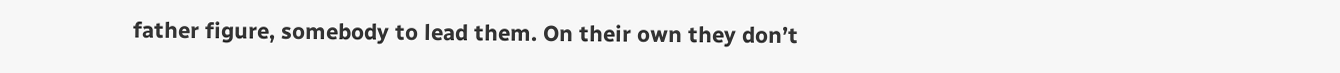father figure, somebody to lead them. On their own they don’t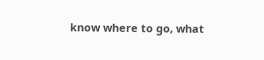know where to go, what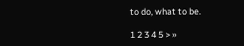to do, what to be.

1 2 3 4 5 > »